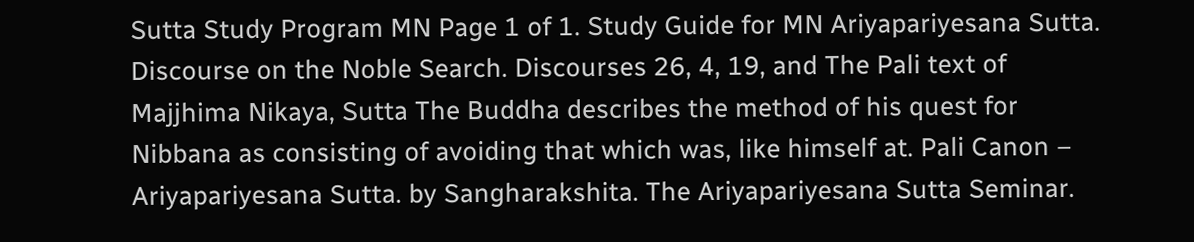Sutta Study Program MN Page 1 of 1. Study Guide for MN Ariyapariyesana Sutta. Discourse on the Noble Search. Discourses 26, 4, 19, and The Pali text of Majjhima Nikaya, Sutta The Buddha describes the method of his quest for Nibbana as consisting of avoiding that which was, like himself at. Pali Canon – Ariyapariyesana Sutta. by Sangharakshita. The Ariyapariyesana Sutta Seminar.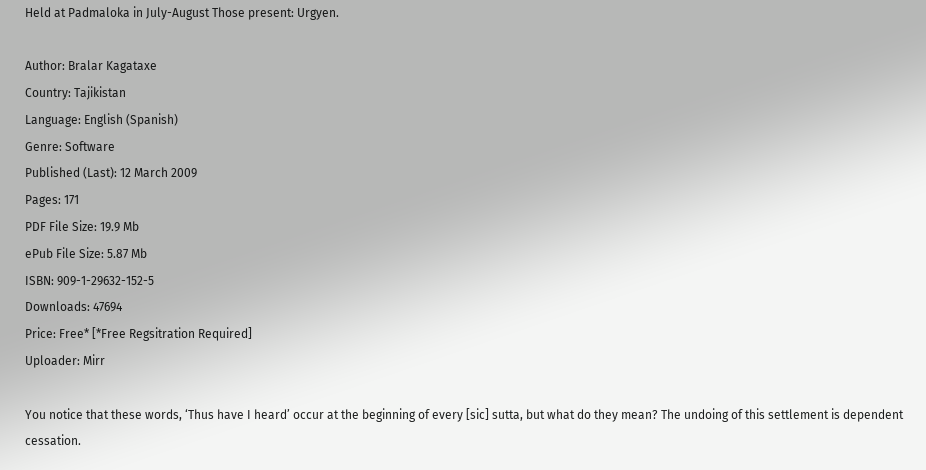Held at Padmaloka in July-August Those present: Urgyen.

Author: Bralar Kagataxe
Country: Tajikistan
Language: English (Spanish)
Genre: Software
Published (Last): 12 March 2009
Pages: 171
PDF File Size: 19.9 Mb
ePub File Size: 5.87 Mb
ISBN: 909-1-29632-152-5
Downloads: 47694
Price: Free* [*Free Regsitration Required]
Uploader: Mirr

You notice that these words, ‘Thus have I heard’ occur at the beginning of every [sic] sutta, but what do they mean? The undoing of this settlement is dependent cessation.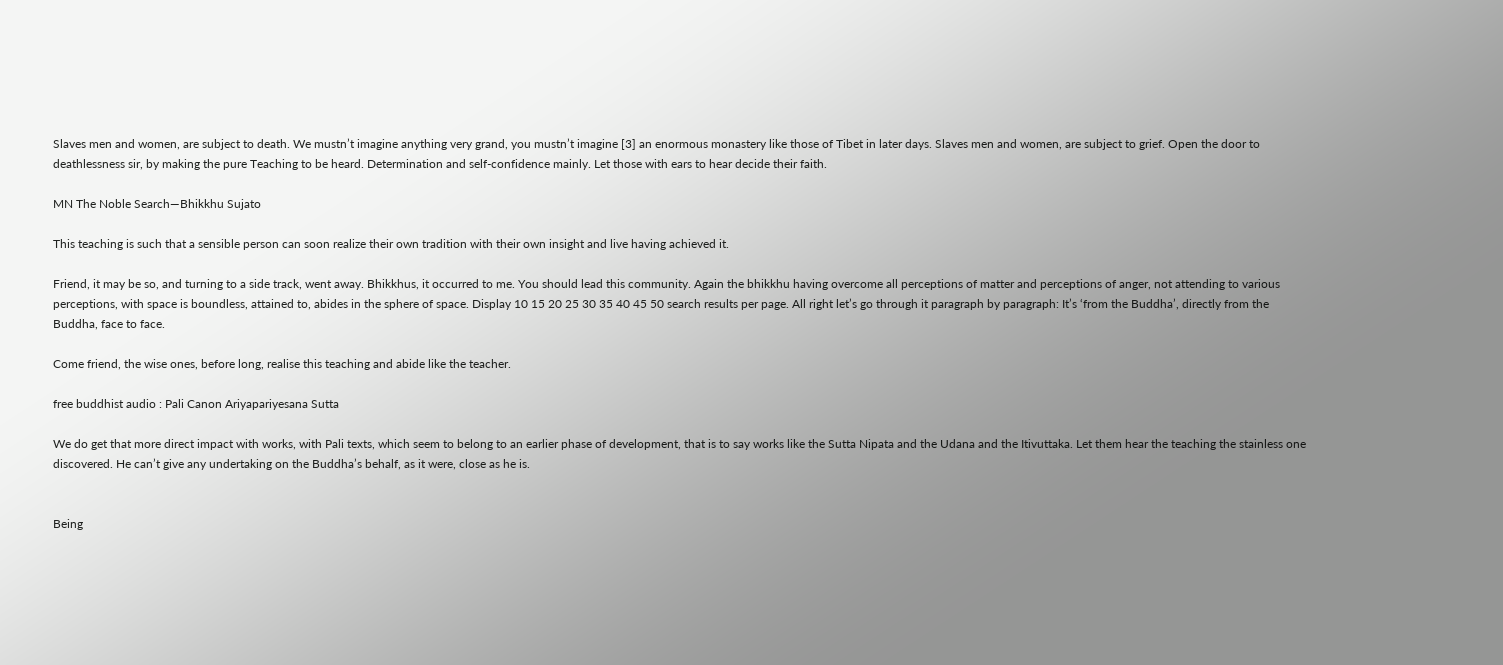Slaves men and women, are subject to death. We mustn’t imagine anything very grand, you mustn’t imagine [3] an enormous monastery like those of Tibet in later days. Slaves men and women, are subject to grief. Open the door to deathlessness sir, by making the pure Teaching to be heard. Determination and self-confidence mainly. Let those with ears to hear decide their faith.

MN The Noble Search—Bhikkhu Sujato

This teaching is such that a sensible person can soon realize their own tradition with their own insight and live having achieved it.

Friend, it may be so, and turning to a side track, went away. Bhikkhus, it occurred to me. You should lead this community. Again the bhikkhu having overcome all perceptions of matter and perceptions of anger, not attending to various perceptions, with space is boundless, attained to, abides in the sphere of space. Display 10 15 20 25 30 35 40 45 50 search results per page. All right let’s go through it paragraph by paragraph: It’s ‘from the Buddha’, directly from the Buddha, face to face.

Come friend, the wise ones, before long, realise this teaching and abide like the teacher.

free buddhist audio : Pali Canon Ariyapariyesana Sutta

We do get that more direct impact with works, with Pali texts, which seem to belong to an earlier phase of development, that is to say works like the Sutta Nipata and the Udana and the Itivuttaka. Let them hear the teaching the stainless one discovered. He can’t give any undertaking on the Buddha’s behalf, as it were, close as he is.


Being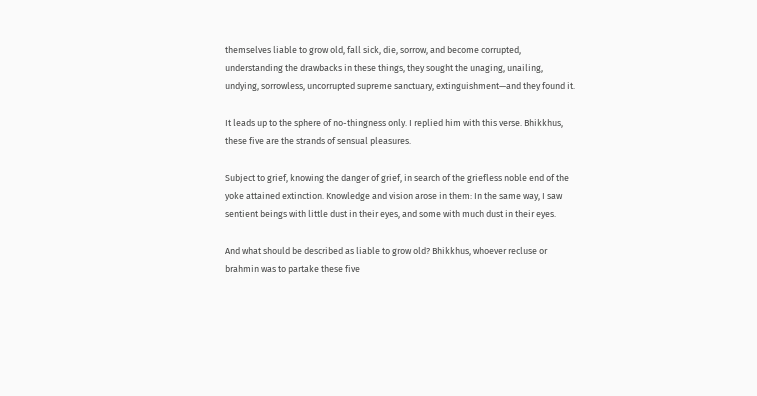themselves liable to grow old, fall sick, die, sorrow, and become corrupted, understanding the drawbacks in these things, they sought the unaging, unailing, undying, sorrowless, uncorrupted supreme sanctuary, extinguishment—and they found it.

It leads up to the sphere of no-thingness only. I replied him with this verse. Bhikkhus, these five are the strands of sensual pleasures.

Subject to grief, knowing the danger of grief, in search of the griefless noble end of the yoke attained extinction. Knowledge and vision arose in them: In the same way, I saw sentient beings with little dust in their eyes, and some with much dust in their eyes.

And what should be described as liable to grow old? Bhikkhus, whoever recluse or brahmin was to partake these five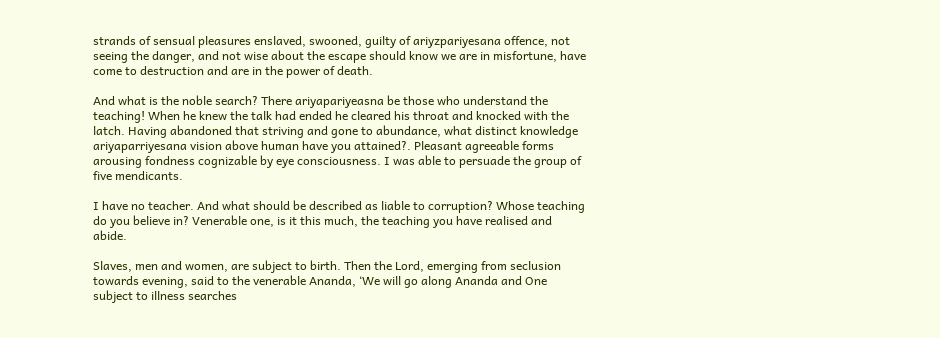strands of sensual pleasures enslaved, swooned, guilty of ariyzpariyesana offence, not seeing the danger, and not wise about the escape should know we are in misfortune, have come to destruction and are in the power of death.

And what is the noble search? There ariyapariyeasna be those who understand the teaching! When he knew the talk had ended he cleared his throat and knocked with the latch. Having abandoned that striving and gone to abundance, what distinct knowledge ariyaparriyesana vision above human have you attained?. Pleasant agreeable forms arousing fondness cognizable by eye consciousness. I was able to persuade the group of five mendicants.

I have no teacher. And what should be described as liable to corruption? Whose teaching do you believe in? Venerable one, is it this much, the teaching you have realised and abide.

Slaves, men and women, are subject to birth. Then the Lord, emerging from seclusion towards evening, said to the venerable Ananda, ‘We will go along Ananda and One subject to illness searches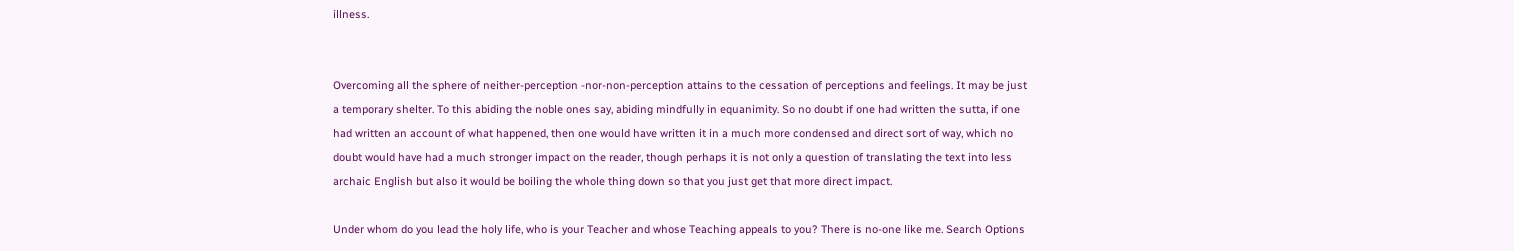illness.


Overcoming all the sphere of neither-perception -nor-non-perception attains to the cessation of perceptions and feelings. It may be just a temporary shelter. To this abiding the noble ones say, abiding mindfully in equanimity. So no doubt if one had written the sutta, if one had written an account of what happened, then one would have written it in a much more condensed and direct sort of way, which no doubt would have had a much stronger impact on the reader, though perhaps it is not only a question of translating the text into less archaic English but also it would be boiling the whole thing down so that you just get that more direct impact.

Under whom do you lead the holy life, who is your Teacher and whose Teaching appeals to you? There is no-one like me. Search Options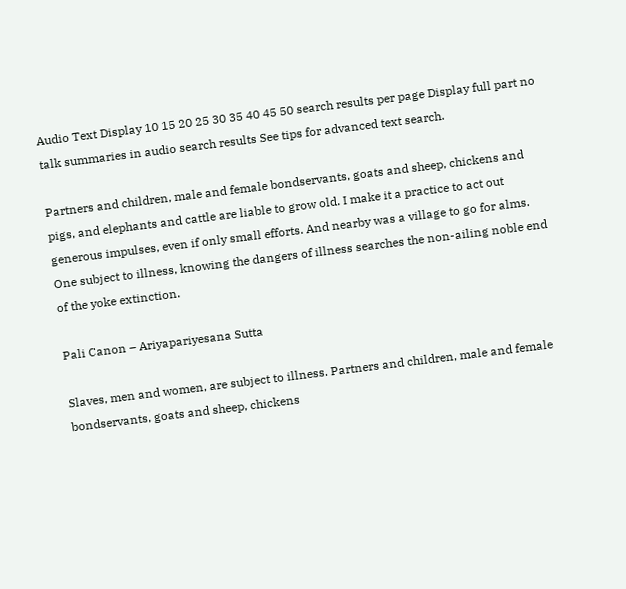Audio Text Display 10 15 20 25 30 35 40 45 50 search results per page Display full part no talk summaries in audio search results See tips for advanced text search.

Partners and children, male and female bondservants, goats and sheep, chickens and pigs, and elephants and cattle are liable to grow old. I make it a practice to act out generous impulses, even if only small efforts. And nearby was a village to go for alms. One subject to illness, knowing the dangers of illness searches the non-ailing noble end of the yoke extinction.

Pali Canon – Ariyapariyesana Sutta

Slaves, men and women, are subject to illness. Partners and children, male and female bondservants, goats and sheep, chickens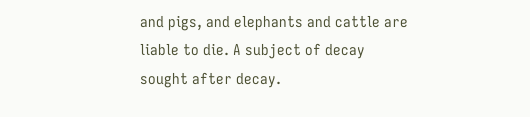and pigs, and elephants and cattle are liable to die. A subject of decay sought after decay.